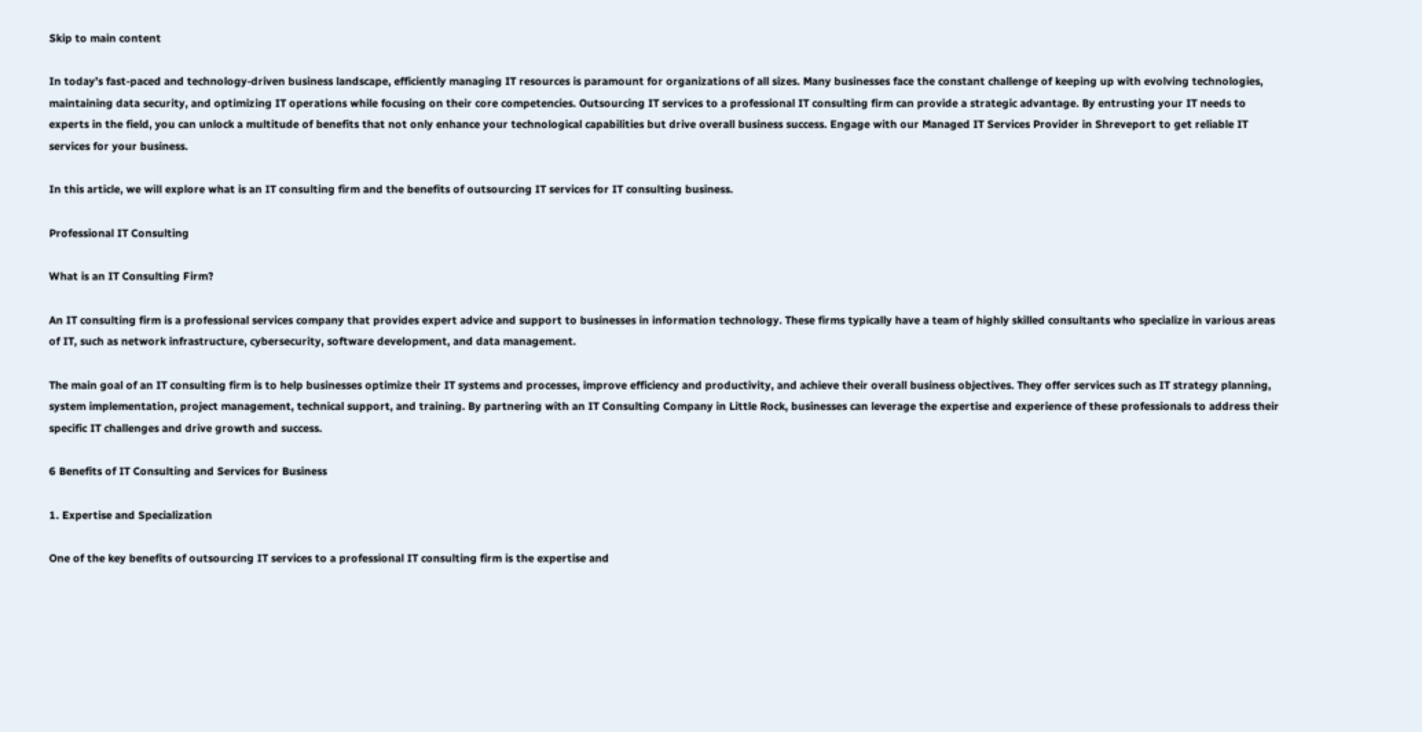Skip to main content

In today’s fast-paced and technology-driven business landscape, efficiently managing IT resources is paramount for organizations of all sizes. Many businesses face the constant challenge of keeping up with evolving technologies, maintaining data security, and optimizing IT operations while focusing on their core competencies. Outsourcing IT services to a professional IT consulting firm can provide a strategic advantage. By entrusting your IT needs to experts in the field, you can unlock a multitude of benefits that not only enhance your technological capabilities but drive overall business success. Engage with our Managed IT Services Provider in Shreveport to get reliable IT services for your business.

In this article, we will explore what is an IT consulting firm and the benefits of outsourcing IT services for IT consulting business.

Professional IT Consulting

What is an IT Consulting Firm?

An IT consulting firm is a professional services company that provides expert advice and support to businesses in information technology. These firms typically have a team of highly skilled consultants who specialize in various areas of IT, such as network infrastructure, cybersecurity, software development, and data management.

The main goal of an IT consulting firm is to help businesses optimize their IT systems and processes, improve efficiency and productivity, and achieve their overall business objectives. They offer services such as IT strategy planning, system implementation, project management, technical support, and training. By partnering with an IT Consulting Company in Little Rock, businesses can leverage the expertise and experience of these professionals to address their specific IT challenges and drive growth and success.

6 Benefits of IT Consulting and Services for Business

1. Expertise and Specialization

One of the key benefits of outsourcing IT services to a professional IT consulting firm is the expertise and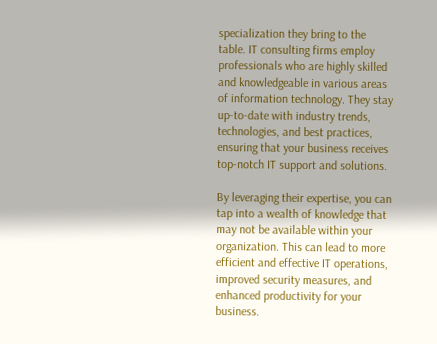specialization they bring to the table. IT consulting firms employ professionals who are highly skilled and knowledgeable in various areas of information technology. They stay up-to-date with industry trends, technologies, and best practices, ensuring that your business receives top-notch IT support and solutions.

By leveraging their expertise, you can tap into a wealth of knowledge that may not be available within your organization. This can lead to more efficient and effective IT operations, improved security measures, and enhanced productivity for your business.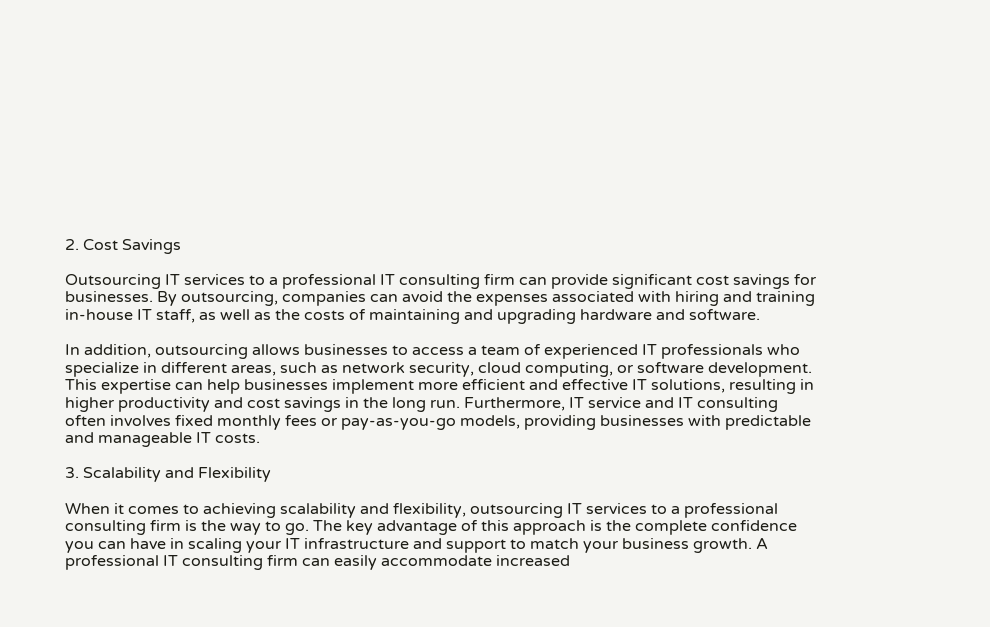2. Cost Savings

Outsourcing IT services to a professional IT consulting firm can provide significant cost savings for businesses. By outsourcing, companies can avoid the expenses associated with hiring and training in-house IT staff, as well as the costs of maintaining and upgrading hardware and software.

In addition, outsourcing allows businesses to access a team of experienced IT professionals who specialize in different areas, such as network security, cloud computing, or software development. This expertise can help businesses implement more efficient and effective IT solutions, resulting in higher productivity and cost savings in the long run. Furthermore, IT service and IT consulting often involves fixed monthly fees or pay-as-you-go models, providing businesses with predictable and manageable IT costs.

3. Scalability and Flexibility

When it comes to achieving scalability and flexibility, outsourcing IT services to a professional consulting firm is the way to go. The key advantage of this approach is the complete confidence you can have in scaling your IT infrastructure and support to match your business growth. A professional IT consulting firm can easily accommodate increased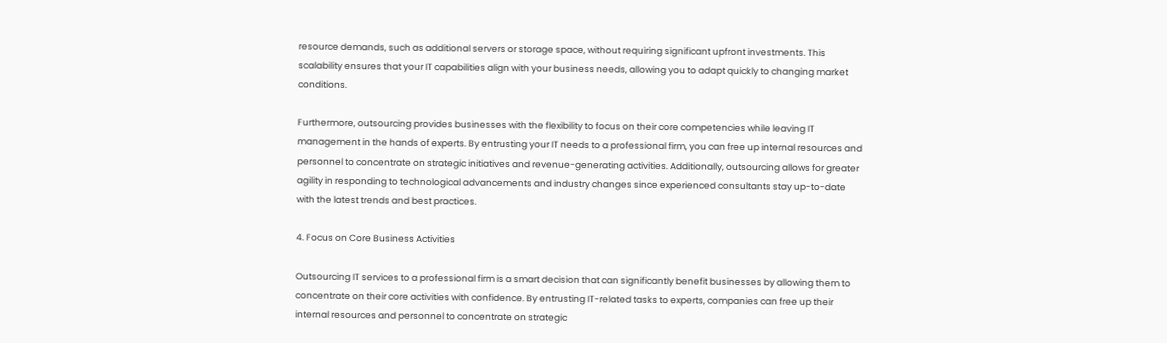resource demands, such as additional servers or storage space, without requiring significant upfront investments. This scalability ensures that your IT capabilities align with your business needs, allowing you to adapt quickly to changing market conditions.

Furthermore, outsourcing provides businesses with the flexibility to focus on their core competencies while leaving IT management in the hands of experts. By entrusting your IT needs to a professional firm, you can free up internal resources and personnel to concentrate on strategic initiatives and revenue-generating activities. Additionally, outsourcing allows for greater agility in responding to technological advancements and industry changes since experienced consultants stay up-to-date with the latest trends and best practices.

4. Focus on Core Business Activities

Outsourcing IT services to a professional firm is a smart decision that can significantly benefit businesses by allowing them to concentrate on their core activities with confidence. By entrusting IT-related tasks to experts, companies can free up their internal resources and personnel to concentrate on strategic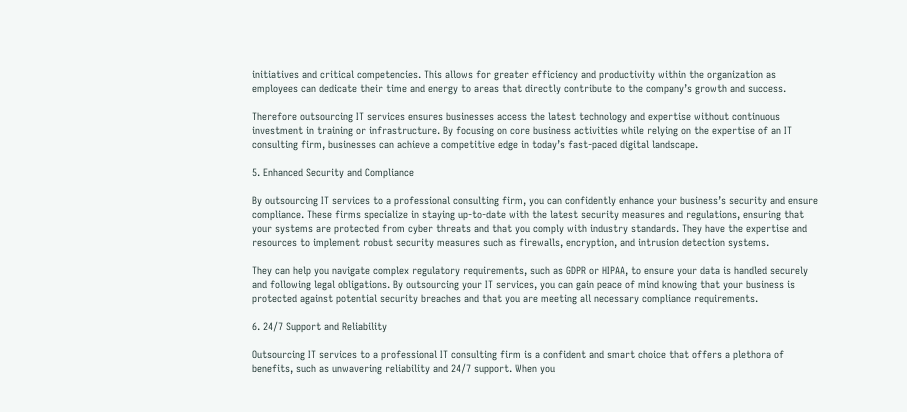initiatives and critical competencies. This allows for greater efficiency and productivity within the organization as employees can dedicate their time and energy to areas that directly contribute to the company’s growth and success.

Therefore outsourcing IT services ensures businesses access the latest technology and expertise without continuous investment in training or infrastructure. By focusing on core business activities while relying on the expertise of an IT consulting firm, businesses can achieve a competitive edge in today’s fast-paced digital landscape.

5. Enhanced Security and Compliance

By outsourcing IT services to a professional consulting firm, you can confidently enhance your business’s security and ensure compliance. These firms specialize in staying up-to-date with the latest security measures and regulations, ensuring that your systems are protected from cyber threats and that you comply with industry standards. They have the expertise and resources to implement robust security measures such as firewalls, encryption, and intrusion detection systems.

They can help you navigate complex regulatory requirements, such as GDPR or HIPAA, to ensure your data is handled securely and following legal obligations. By outsourcing your IT services, you can gain peace of mind knowing that your business is protected against potential security breaches and that you are meeting all necessary compliance requirements.

6. 24/7 Support and Reliability

Outsourcing IT services to a professional IT consulting firm is a confident and smart choice that offers a plethora of benefits, such as unwavering reliability and 24/7 support. When you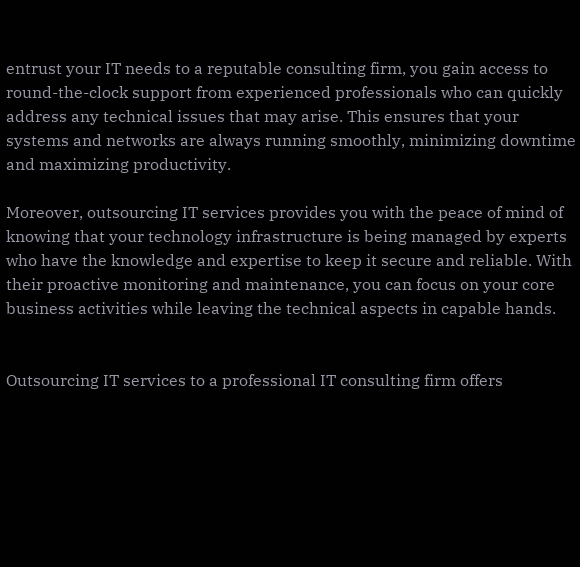entrust your IT needs to a reputable consulting firm, you gain access to round-the-clock support from experienced professionals who can quickly address any technical issues that may arise. This ensures that your systems and networks are always running smoothly, minimizing downtime and maximizing productivity.

Moreover, outsourcing IT services provides you with the peace of mind of knowing that your technology infrastructure is being managed by experts who have the knowledge and expertise to keep it secure and reliable. With their proactive monitoring and maintenance, you can focus on your core business activities while leaving the technical aspects in capable hands.


Outsourcing IT services to a professional IT consulting firm offers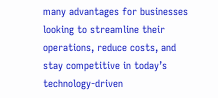many advantages for businesses looking to streamline their operations, reduce costs, and stay competitive in today’s technology-driven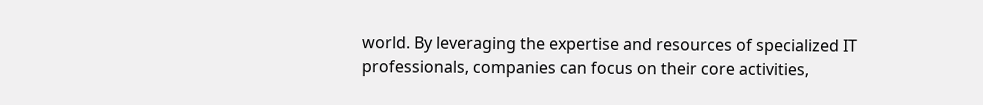world. By leveraging the expertise and resources of specialized IT professionals, companies can focus on their core activities,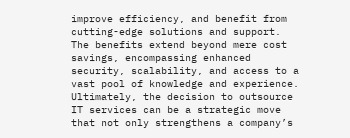improve efficiency, and benefit from cutting-edge solutions and support. The benefits extend beyond mere cost savings, encompassing enhanced security, scalability, and access to a vast pool of knowledge and experience. Ultimately, the decision to outsource IT services can be a strategic move that not only strengthens a company’s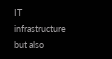IT infrastructure but also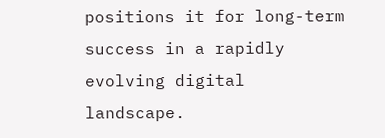positions it for long-term success in a rapidly evolving digital landscape.